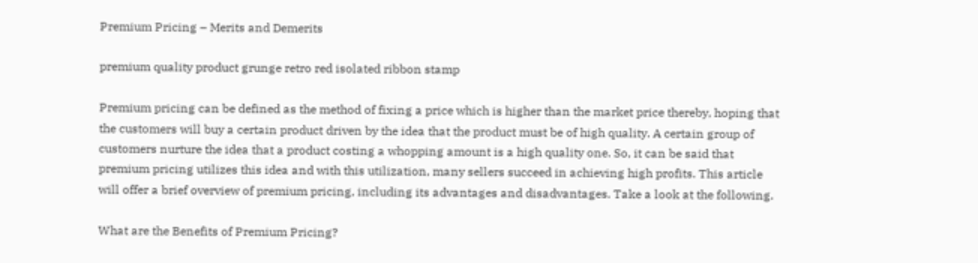Premium Pricing – Merits and Demerits

premium quality product grunge retro red isolated ribbon stamp

Premium pricing can be defined as the method of fixing a price which is higher than the market price thereby, hoping that the customers will buy a certain product driven by the idea that the product must be of high quality. A certain group of customers nurture the idea that a product costing a whopping amount is a high quality one. So, it can be said that premium pricing utilizes this idea and with this utilization, many sellers succeed in achieving high profits. This article will offer a brief overview of premium pricing, including its advantages and disadvantages. Take a look at the following.

What are the Benefits of Premium Pricing?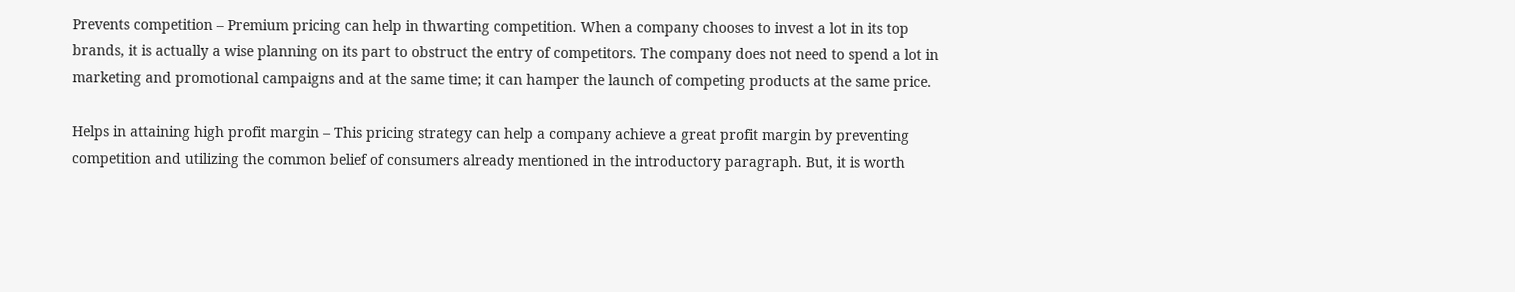Prevents competition – Premium pricing can help in thwarting competition. When a company chooses to invest a lot in its top brands, it is actually a wise planning on its part to obstruct the entry of competitors. The company does not need to spend a lot in marketing and promotional campaigns and at the same time; it can hamper the launch of competing products at the same price.

Helps in attaining high profit margin – This pricing strategy can help a company achieve a great profit margin by preventing competition and utilizing the common belief of consumers already mentioned in the introductory paragraph. But, it is worth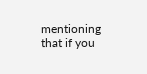mentioning that if you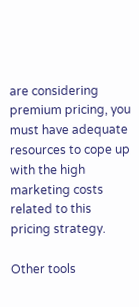are considering premium pricing, you must have adequate resources to cope up with the high marketing costs related to this pricing strategy.

Other tools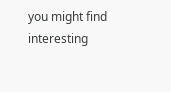you might find interesting